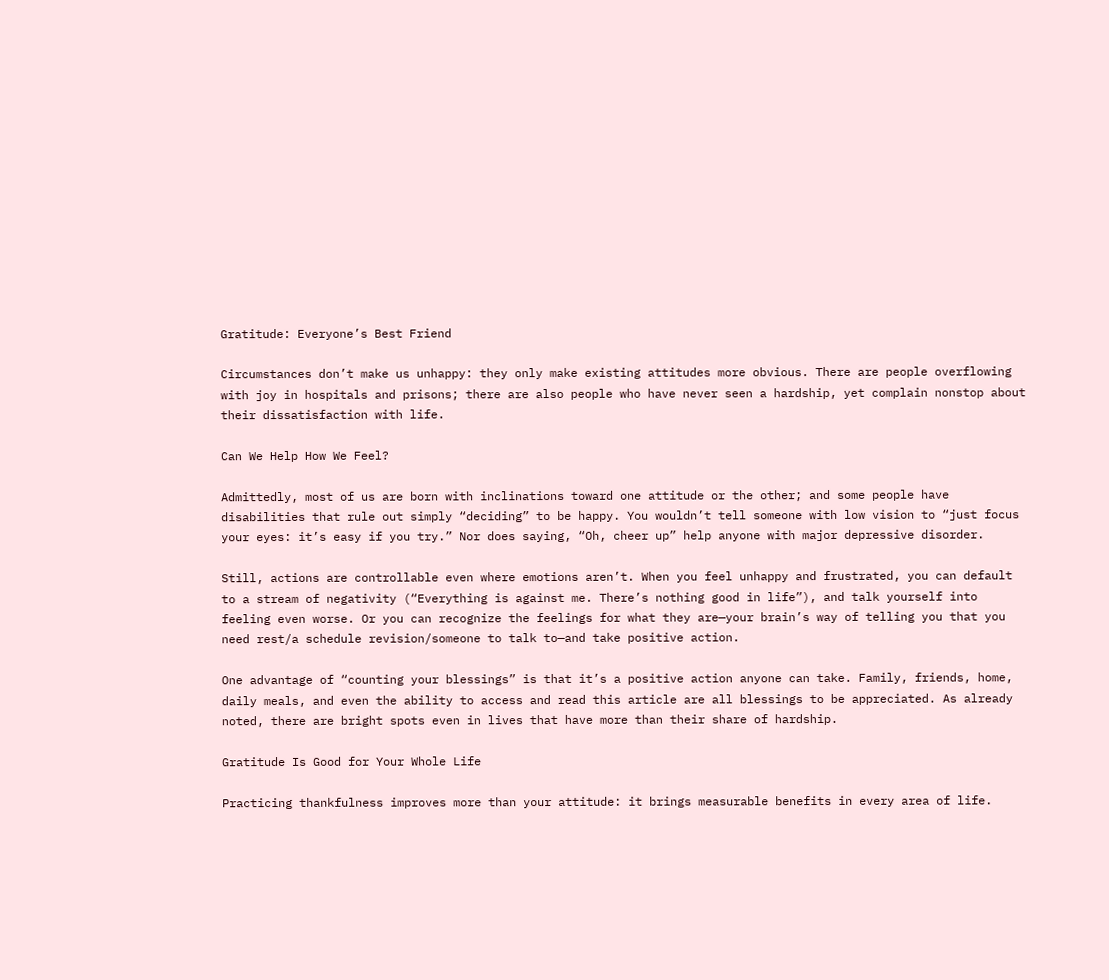Gratitude: Everyone’s Best Friend

Circumstances don’t make us unhappy: they only make existing attitudes more obvious. There are people overflowing with joy in hospitals and prisons; there are also people who have never seen a hardship, yet complain nonstop about their dissatisfaction with life.

Can We Help How We Feel?

Admittedly, most of us are born with inclinations toward one attitude or the other; and some people have disabilities that rule out simply “deciding” to be happy. You wouldn’t tell someone with low vision to “just focus your eyes: it’s easy if you try.” Nor does saying, “Oh, cheer up” help anyone with major depressive disorder.

Still, actions are controllable even where emotions aren’t. When you feel unhappy and frustrated, you can default to a stream of negativity (“Everything is against me. There’s nothing good in life”), and talk yourself into feeling even worse. Or you can recognize the feelings for what they are—your brain’s way of telling you that you need rest/a schedule revision/someone to talk to—and take positive action.

One advantage of “counting your blessings” is that it’s a positive action anyone can take. Family, friends, home, daily meals, and even the ability to access and read this article are all blessings to be appreciated. As already noted, there are bright spots even in lives that have more than their share of hardship.

Gratitude Is Good for Your Whole Life

Practicing thankfulness improves more than your attitude: it brings measurable benefits in every area of life.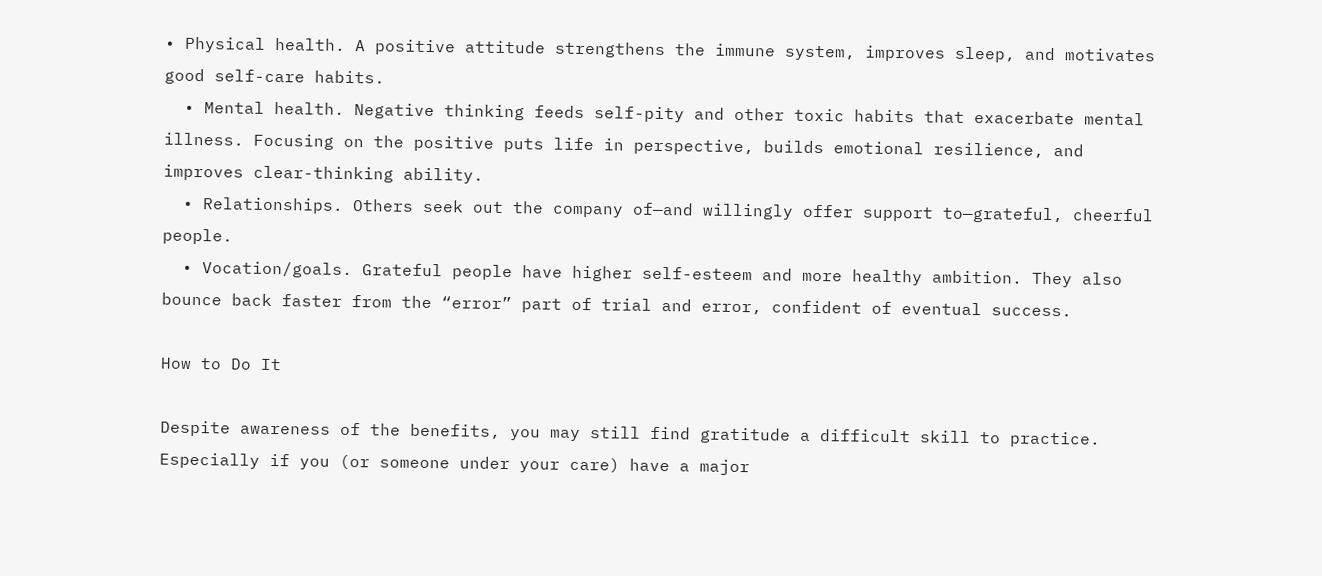• Physical health. A positive attitude strengthens the immune system, improves sleep, and motivates good self-care habits.
  • Mental health. Negative thinking feeds self-pity and other toxic habits that exacerbate mental illness. Focusing on the positive puts life in perspective, builds emotional resilience, and improves clear-thinking ability.
  • Relationships. Others seek out the company of—and willingly offer support to—grateful, cheerful people.
  • Vocation/goals. Grateful people have higher self-esteem and more healthy ambition. They also bounce back faster from the “error” part of trial and error, confident of eventual success.

How to Do It

Despite awareness of the benefits, you may still find gratitude a difficult skill to practice. Especially if you (or someone under your care) have a major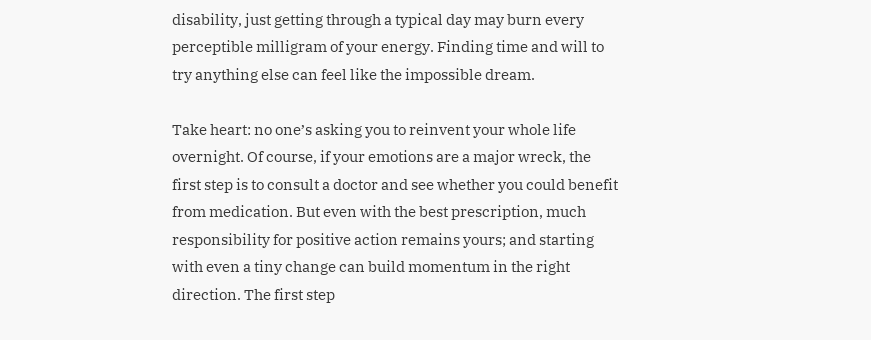disability, just getting through a typical day may burn every perceptible milligram of your energy. Finding time and will to try anything else can feel like the impossible dream.

Take heart: no one’s asking you to reinvent your whole life overnight. Of course, if your emotions are a major wreck, the first step is to consult a doctor and see whether you could benefit from medication. But even with the best prescription, much responsibility for positive action remains yours; and starting with even a tiny change can build momentum in the right direction. The first step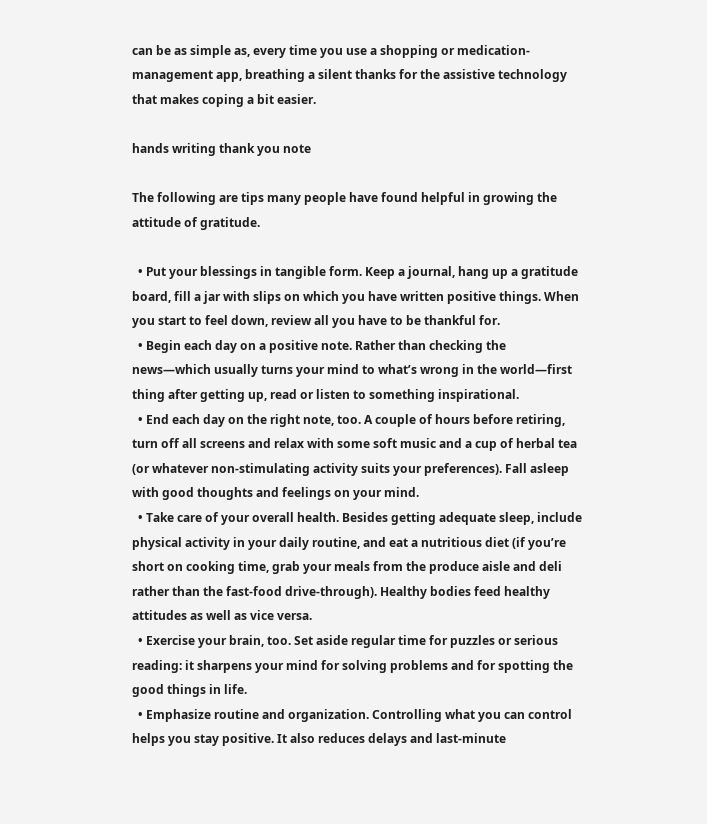can be as simple as, every time you use a shopping or medication-management app, breathing a silent thanks for the assistive technology that makes coping a bit easier.

hands writing thank you note

The following are tips many people have found helpful in growing the attitude of gratitude.

  • Put your blessings in tangible form. Keep a journal, hang up a gratitude board, fill a jar with slips on which you have written positive things. When you start to feel down, review all you have to be thankful for.
  • Begin each day on a positive note. Rather than checking the news—which usually turns your mind to what’s wrong in the world—first thing after getting up, read or listen to something inspirational.
  • End each day on the right note, too. A couple of hours before retiring, turn off all screens and relax with some soft music and a cup of herbal tea (or whatever non-stimulating activity suits your preferences). Fall asleep with good thoughts and feelings on your mind.
  • Take care of your overall health. Besides getting adequate sleep, include physical activity in your daily routine, and eat a nutritious diet (if you’re short on cooking time, grab your meals from the produce aisle and deli rather than the fast-food drive-through). Healthy bodies feed healthy attitudes as well as vice versa.
  • Exercise your brain, too. Set aside regular time for puzzles or serious reading: it sharpens your mind for solving problems and for spotting the good things in life.
  • Emphasize routine and organization. Controlling what you can control helps you stay positive. It also reduces delays and last-minute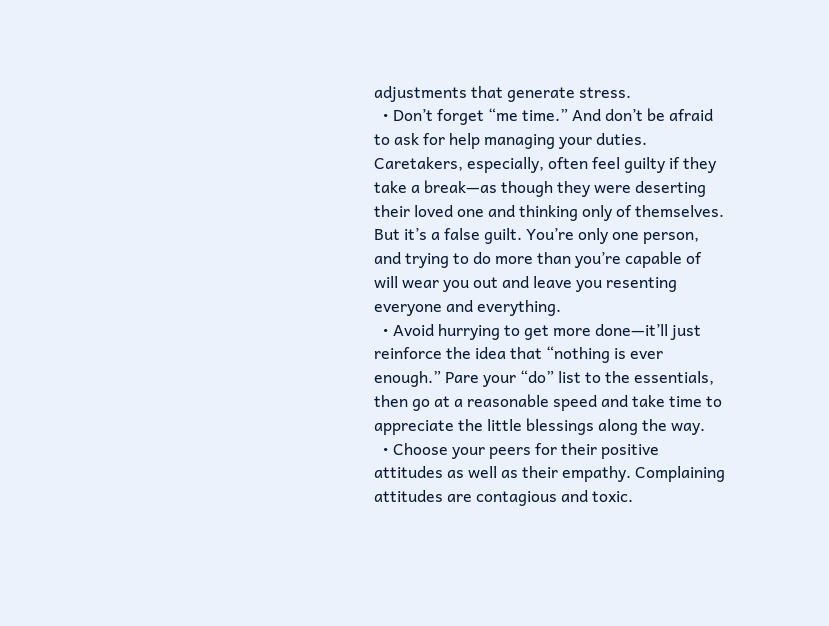adjustments that generate stress.
  • Don’t forget “me time.” And don’t be afraid to ask for help managing your duties. Caretakers, especially, often feel guilty if they take a break—as though they were deserting their loved one and thinking only of themselves. But it’s a false guilt. You’re only one person, and trying to do more than you’re capable of will wear you out and leave you resenting everyone and everything.
  • Avoid hurrying to get more done—it’ll just reinforce the idea that “nothing is ever enough.” Pare your “do” list to the essentials, then go at a reasonable speed and take time to appreciate the little blessings along the way.
  • Choose your peers for their positive attitudes as well as their empathy. Complaining attitudes are contagious and toxic.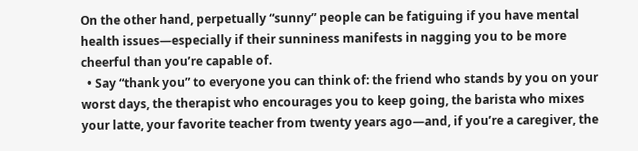On the other hand, perpetually “sunny” people can be fatiguing if you have mental health issues—especially if their sunniness manifests in nagging you to be more cheerful than you’re capable of.
  • Say “thank you” to everyone you can think of: the friend who stands by you on your worst days, the therapist who encourages you to keep going, the barista who mixes your latte, your favorite teacher from twenty years ago—and, if you’re a caregiver, the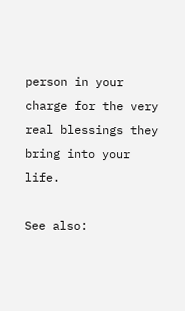person in your charge for the very real blessings they bring into your life.

See also: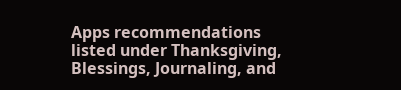Apps recommendations listed under Thanksgiving, Blessings, Journaling, and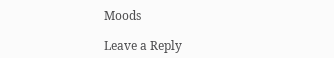Moods

Leave a Reply